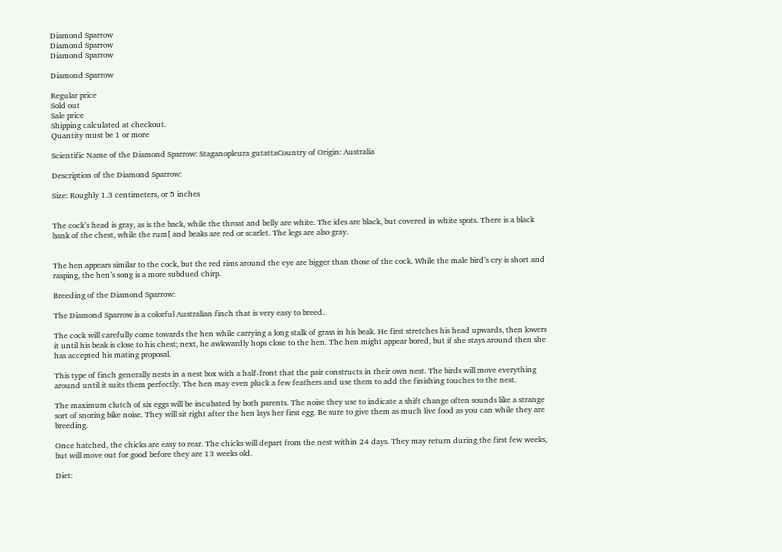Diamond Sparrow
Diamond Sparrow
Diamond Sparrow

Diamond Sparrow

Regular price
Sold out
Sale price
Shipping calculated at checkout.
Quantity must be 1 or more

Scientific Name of the Diamond Sparrow: Staganopleura gutattaCountry of Origin: Australia

Description of the Diamond Sparrow:

Size: Roughly 1.3 centimeters, or 5 inches


The cock’s head is gray, as is the back, while the throat and belly are white. The ides are black, but covered in white spots. There is a black bank of the chest, while the rum[ and beaks are red or scarlet. The legs are also gray.


The hen appears similar to the cock, but the red rims around the eye are bigger than those of the cock. While the male bird’s cry is short and rasping, the hen’s song is a more subdued chirp.

Breeding of the Diamond Sparrow:

The Diamond Sparrow is a colorful Australian finch that is very easy to breed.

The cock will carefully come towards the hen while carrying a long stalk of grass in his beak. He first stretches his head upwards, then lowers  it until his beak is close to his chest; next, he awkwardly hops close to the hen. The hen might appear bored, but if she stays around then she has accepted his mating proposal.

This type of finch generally nests in a nest box with a half-front that the pair constructs in their own nest. The birds will move everything around until it suits them perfectly. The hen may even pluck a few feathers and use them to add the finishing touches to the nest.

The maximum clutch of six eggs will be incubated by both parents. The noise they use to indicate a shift change often sounds like a strange sort of snoring bike noise. They will sit right after the hen lays her first egg. Be sure to give them as much live food as you can while they are breeding.

Once hatched, the chicks are easy to rear. The chicks will depart from the nest within 24 days. They may return during the first few weeks, but will move out for good before they are 13 weeks old.

Diet: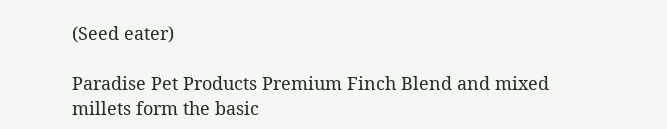(Seed eater)

Paradise Pet Products Premium Finch Blend and mixed millets form the basic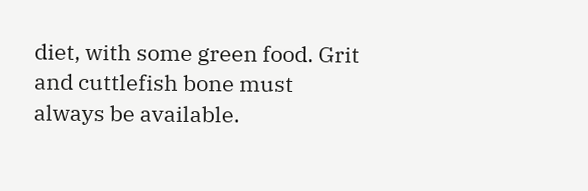diet, with some green food. Grit and cuttlefish bone must always be available.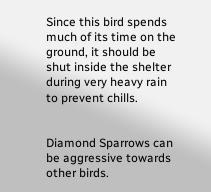Since this bird spends much of its time on the ground, it should be shut inside the shelter during very heavy rain to prevent chills.


Diamond Sparrows can be aggressive towards other birds.